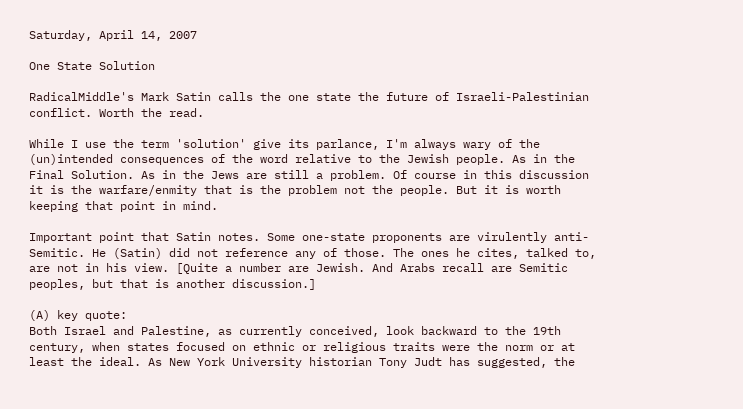Saturday, April 14, 2007

One State Solution

RadicalMiddle's Mark Satin calls the one state the future of Israeli-Palestinian conflict. Worth the read.

While I use the term 'solution' give its parlance, I'm always wary of the (un)intended consequences of the word relative to the Jewish people. As in the Final Solution. As in the Jews are still a problem. Of course in this discussion it is the warfare/enmity that is the problem not the people. But it is worth keeping that point in mind.

Important point that Satin notes. Some one-state proponents are virulently anti-Semitic. He (Satin) did not reference any of those. The ones he cites, talked to, are not in his view. [Quite a number are Jewish. And Arabs recall are Semitic peoples, but that is another discussion.]

(A) key quote:
Both Israel and Palestine, as currently conceived, look backward to the 19th century, when states focused on ethnic or religious traits were the norm or at least the ideal. As New York University historian Tony Judt has suggested, the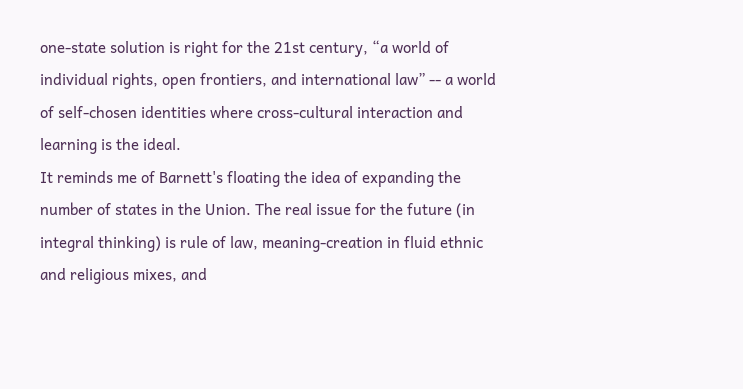one-state solution is right for the 21st century, “a world of individual rights, open frontiers, and international law” -- a world of self-chosen identities where cross-cultural interaction and learning is the ideal.
It reminds me of Barnett's floating the idea of expanding the number of states in the Union. The real issue for the future (in integral thinking) is rule of law, meaning-creation in fluid ethnic and religious mixes, and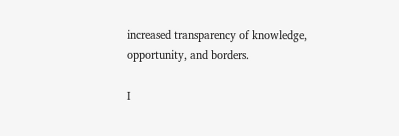increased transparency of knowledge, opportunity, and borders.

I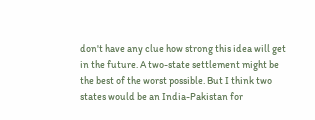don't have any clue how strong this idea will get in the future. A two-state settlement might be the best of the worst possible. But I think two states would be an India-Pakistan for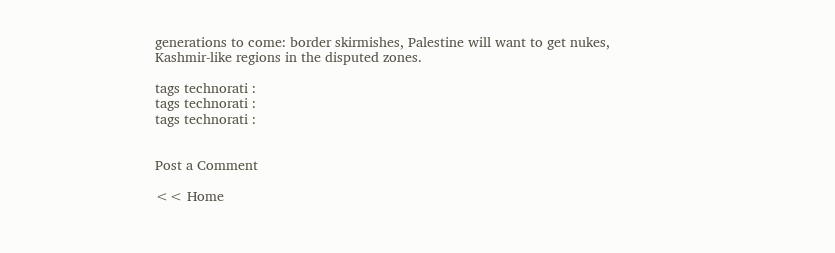generations to come: border skirmishes, Palestine will want to get nukes, Kashmir-like regions in the disputed zones.

tags technorati :
tags technorati :
tags technorati :


Post a Comment

<< Home